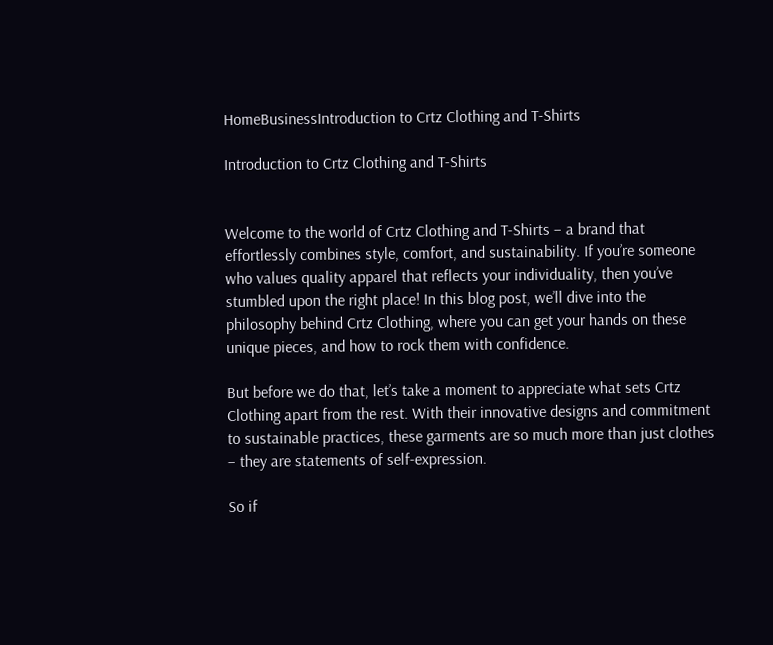HomeBusinessIntroduction to Crtz Clothing and T-Shirts

Introduction to Crtz Clothing and T-Shirts


Welcome to the world of Crtz Clothing and T-Shirts – a brand that effortlessly combines style, comfort, and sustainability. If you’re someone who values quality apparel that reflects your individuality, then you’ve stumbled upon the right place! In this blog post, we’ll dive into the philosophy behind Crtz Clothing, where you can get your hands on these unique pieces, and how to rock them with confidence.

But before we do that, let’s take a moment to appreciate what sets Crtz Clothing apart from the rest. With their innovative designs and commitment to sustainable practices, these garments are so much more than just clothes – they are statements of self-expression.

So if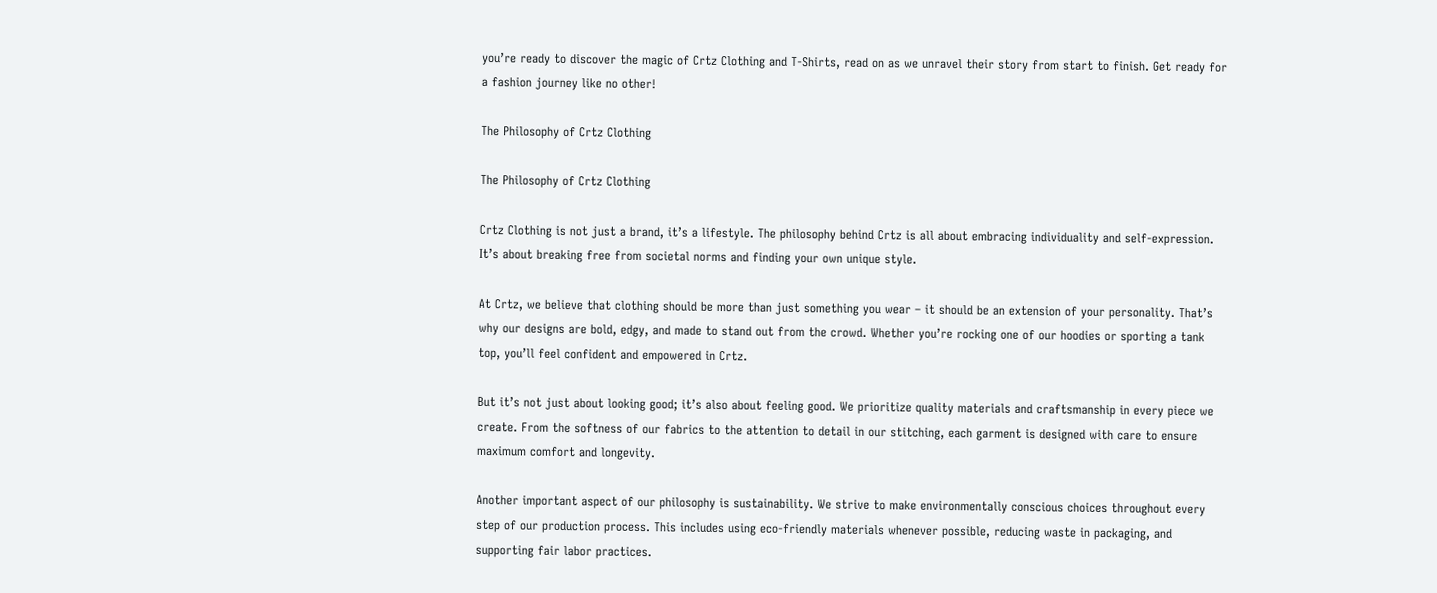you’re ready to discover the magic of Crtz Clothing and T-Shirts, read on as we unravel their story from start to finish. Get ready for a fashion journey like no other!

The Philosophy of Crtz Clothing

The Philosophy of Crtz Clothing

Crtz Clothing is not just a brand, it’s a lifestyle. The philosophy behind Crtz is all about embracing individuality and self-expression. It’s about breaking free from societal norms and finding your own unique style.

At Crtz, we believe that clothing should be more than just something you wear – it should be an extension of your personality. That’s why our designs are bold, edgy, and made to stand out from the crowd. Whether you’re rocking one of our hoodies or sporting a tank top, you’ll feel confident and empowered in Crtz.

But it’s not just about looking good; it’s also about feeling good. We prioritize quality materials and craftsmanship in every piece we create. From the softness of our fabrics to the attention to detail in our stitching, each garment is designed with care to ensure maximum comfort and longevity.

Another important aspect of our philosophy is sustainability. We strive to make environmentally conscious choices throughout every step of our production process. This includes using eco-friendly materials whenever possible, reducing waste in packaging, and supporting fair labor practices.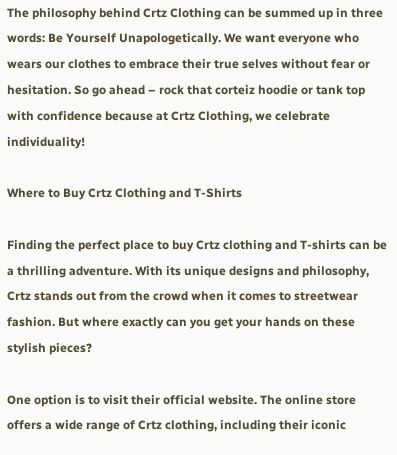The philosophy behind Crtz Clothing can be summed up in three words: Be Yourself Unapologetically. We want everyone who wears our clothes to embrace their true selves without fear or hesitation. So go ahead – rock that corteiz hoodie or tank top with confidence because at Crtz Clothing, we celebrate individuality!

Where to Buy Crtz Clothing and T-Shirts

Finding the perfect place to buy Crtz clothing and T-shirts can be a thrilling adventure. With its unique designs and philosophy, Crtz stands out from the crowd when it comes to streetwear fashion. But where exactly can you get your hands on these stylish pieces?

One option is to visit their official website. The online store offers a wide range of Crtz clothing, including their iconic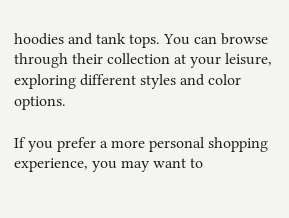hoodies and tank tops. You can browse through their collection at your leisure, exploring different styles and color options.

If you prefer a more personal shopping experience, you may want to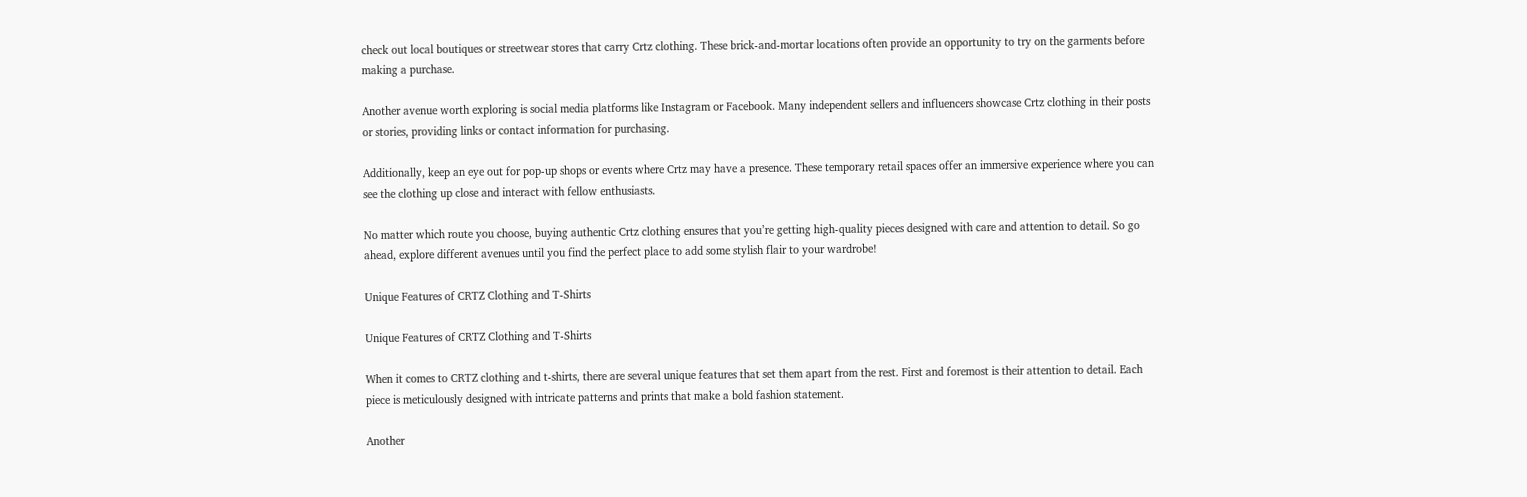check out local boutiques or streetwear stores that carry Crtz clothing. These brick-and-mortar locations often provide an opportunity to try on the garments before making a purchase.

Another avenue worth exploring is social media platforms like Instagram or Facebook. Many independent sellers and influencers showcase Crtz clothing in their posts or stories, providing links or contact information for purchasing.

Additionally, keep an eye out for pop-up shops or events where Crtz may have a presence. These temporary retail spaces offer an immersive experience where you can see the clothing up close and interact with fellow enthusiasts.

No matter which route you choose, buying authentic Crtz clothing ensures that you’re getting high-quality pieces designed with care and attention to detail. So go ahead, explore different avenues until you find the perfect place to add some stylish flair to your wardrobe!

Unique Features of CRTZ Clothing and T-Shirts

Unique Features of CRTZ Clothing and T-Shirts

When it comes to CRTZ clothing and t-shirts, there are several unique features that set them apart from the rest. First and foremost is their attention to detail. Each piece is meticulously designed with intricate patterns and prints that make a bold fashion statement.

Another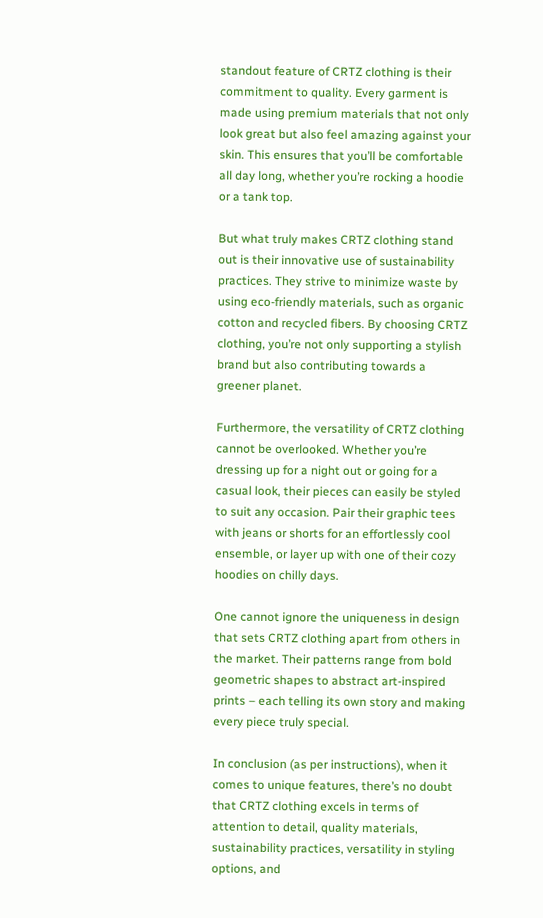standout feature of CRTZ clothing is their commitment to quality. Every garment is made using premium materials that not only look great but also feel amazing against your skin. This ensures that you’ll be comfortable all day long, whether you’re rocking a hoodie or a tank top.

But what truly makes CRTZ clothing stand out is their innovative use of sustainability practices. They strive to minimize waste by using eco-friendly materials, such as organic cotton and recycled fibers. By choosing CRTZ clothing, you’re not only supporting a stylish brand but also contributing towards a greener planet.

Furthermore, the versatility of CRTZ clothing cannot be overlooked. Whether you’re dressing up for a night out or going for a casual look, their pieces can easily be styled to suit any occasion. Pair their graphic tees with jeans or shorts for an effortlessly cool ensemble, or layer up with one of their cozy hoodies on chilly days.

One cannot ignore the uniqueness in design that sets CRTZ clothing apart from others in the market. Their patterns range from bold geometric shapes to abstract art-inspired prints – each telling its own story and making every piece truly special.

In conclusion (as per instructions), when it comes to unique features, there’s no doubt that CRTZ clothing excels in terms of attention to detail, quality materials, sustainability practices, versatility in styling options, and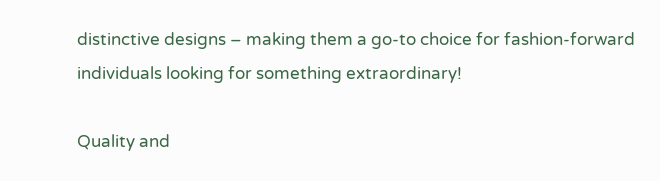distinctive designs – making them a go-to choice for fashion-forward individuals looking for something extraordinary!

Quality and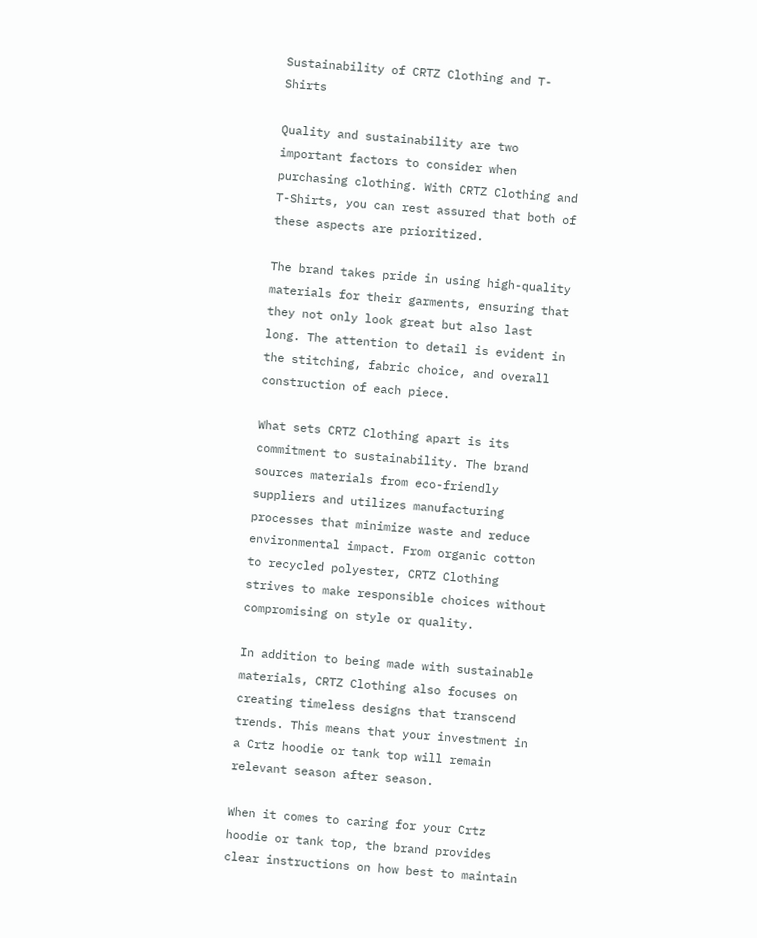Sustainability of CRTZ Clothing and T-Shirts

Quality and sustainability are two important factors to consider when purchasing clothing. With CRTZ Clothing and T-Shirts, you can rest assured that both of these aspects are prioritized.

The brand takes pride in using high-quality materials for their garments, ensuring that they not only look great but also last long. The attention to detail is evident in the stitching, fabric choice, and overall construction of each piece.

What sets CRTZ Clothing apart is its commitment to sustainability. The brand sources materials from eco-friendly suppliers and utilizes manufacturing processes that minimize waste and reduce environmental impact. From organic cotton to recycled polyester, CRTZ Clothing strives to make responsible choices without compromising on style or quality.

In addition to being made with sustainable materials, CRTZ Clothing also focuses on creating timeless designs that transcend trends. This means that your investment in a Crtz hoodie or tank top will remain relevant season after season.

When it comes to caring for your Crtz hoodie or tank top, the brand provides clear instructions on how best to maintain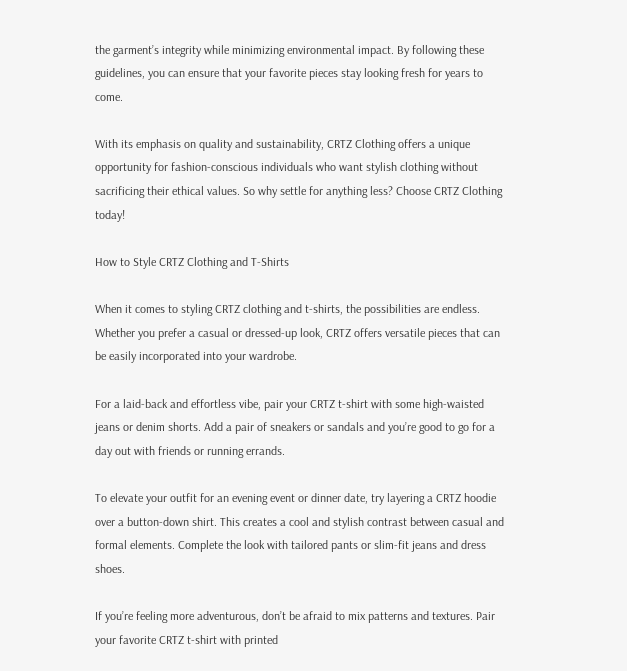the garment’s integrity while minimizing environmental impact. By following these guidelines, you can ensure that your favorite pieces stay looking fresh for years to come.

With its emphasis on quality and sustainability, CRTZ Clothing offers a unique opportunity for fashion-conscious individuals who want stylish clothing without sacrificing their ethical values. So why settle for anything less? Choose CRTZ Clothing today!

How to Style CRTZ Clothing and T-Shirts

When it comes to styling CRTZ clothing and t-shirts, the possibilities are endless. Whether you prefer a casual or dressed-up look, CRTZ offers versatile pieces that can be easily incorporated into your wardrobe.

For a laid-back and effortless vibe, pair your CRTZ t-shirt with some high-waisted jeans or denim shorts. Add a pair of sneakers or sandals and you’re good to go for a day out with friends or running errands.

To elevate your outfit for an evening event or dinner date, try layering a CRTZ hoodie over a button-down shirt. This creates a cool and stylish contrast between casual and formal elements. Complete the look with tailored pants or slim-fit jeans and dress shoes.

If you’re feeling more adventurous, don’t be afraid to mix patterns and textures. Pair your favorite CRTZ t-shirt with printed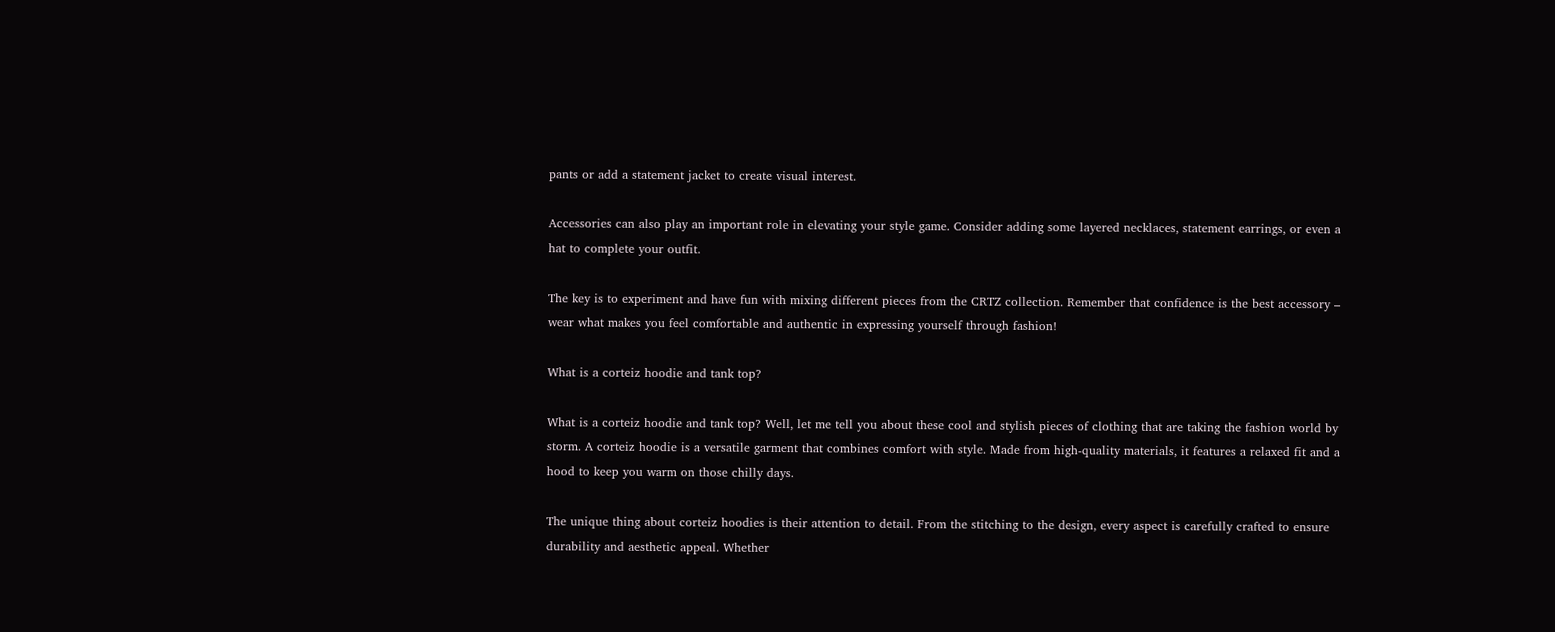pants or add a statement jacket to create visual interest.

Accessories can also play an important role in elevating your style game. Consider adding some layered necklaces, statement earrings, or even a hat to complete your outfit.

The key is to experiment and have fun with mixing different pieces from the CRTZ collection. Remember that confidence is the best accessory – wear what makes you feel comfortable and authentic in expressing yourself through fashion!

What is a corteiz hoodie and tank top?

What is a corteiz hoodie and tank top? Well, let me tell you about these cool and stylish pieces of clothing that are taking the fashion world by storm. A corteiz hoodie is a versatile garment that combines comfort with style. Made from high-quality materials, it features a relaxed fit and a hood to keep you warm on those chilly days.

The unique thing about corteiz hoodies is their attention to detail. From the stitching to the design, every aspect is carefully crafted to ensure durability and aesthetic appeal. Whether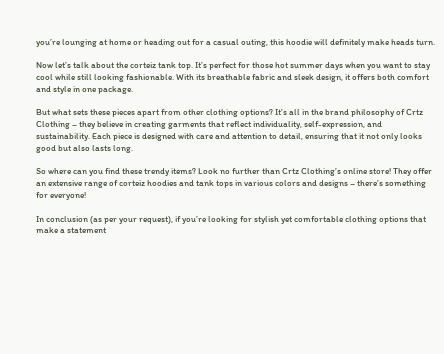you’re lounging at home or heading out for a casual outing, this hoodie will definitely make heads turn.

Now let’s talk about the corteiz tank top. It’s perfect for those hot summer days when you want to stay cool while still looking fashionable. With its breathable fabric and sleek design, it offers both comfort and style in one package.

But what sets these pieces apart from other clothing options? It’s all in the brand philosophy of Crtz Clothing – they believe in creating garments that reflect individuality, self-expression, and sustainability. Each piece is designed with care and attention to detail, ensuring that it not only looks good but also lasts long.

So where can you find these trendy items? Look no further than Crtz Clothing’s online store! They offer an extensive range of corteiz hoodies and tank tops in various colors and designs – there’s something for everyone!

In conclusion (as per your request), if you’re looking for stylish yet comfortable clothing options that make a statement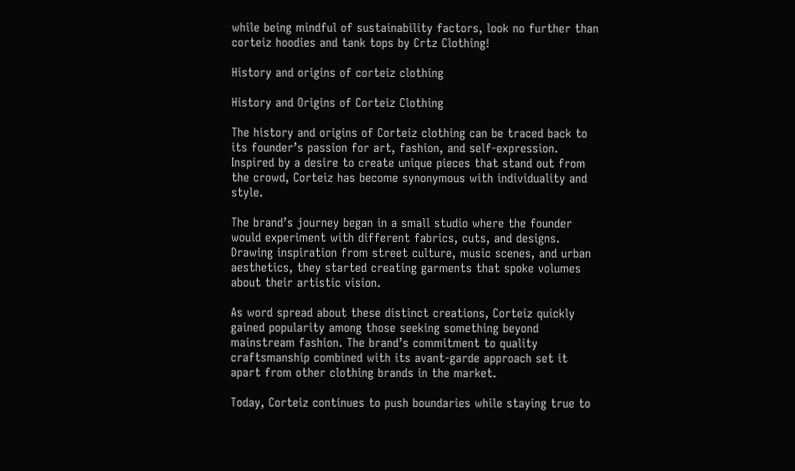while being mindful of sustainability factors, look no further than corteiz hoodies and tank tops by Crtz Clothing!

History and origins of corteiz clothing

History and Origins of Corteiz Clothing

The history and origins of Corteiz clothing can be traced back to its founder’s passion for art, fashion, and self-expression. Inspired by a desire to create unique pieces that stand out from the crowd, Corteiz has become synonymous with individuality and style.

The brand’s journey began in a small studio where the founder would experiment with different fabrics, cuts, and designs. Drawing inspiration from street culture, music scenes, and urban aesthetics, they started creating garments that spoke volumes about their artistic vision.

As word spread about these distinct creations, Corteiz quickly gained popularity among those seeking something beyond mainstream fashion. The brand’s commitment to quality craftsmanship combined with its avant-garde approach set it apart from other clothing brands in the market.

Today, Corteiz continues to push boundaries while staying true to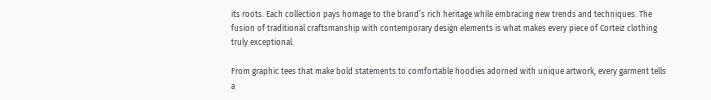its roots. Each collection pays homage to the brand’s rich heritage while embracing new trends and techniques. The fusion of traditional craftsmanship with contemporary design elements is what makes every piece of Corteiz clothing truly exceptional.

From graphic tees that make bold statements to comfortable hoodies adorned with unique artwork, every garment tells a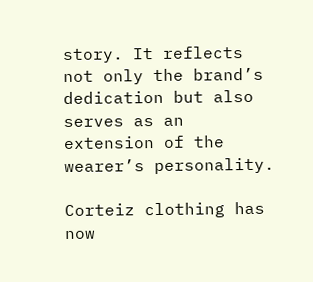story. It reflects not only the brand’s dedication but also serves as an extension of the wearer’s personality.

Corteiz clothing has now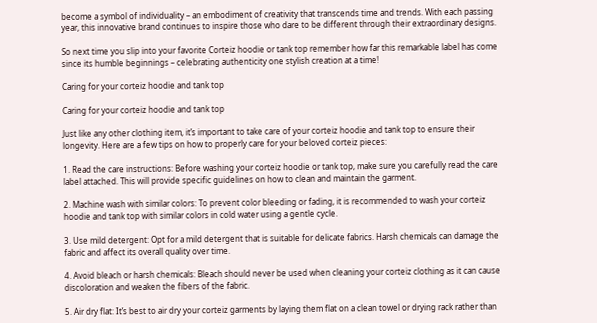become a symbol of individuality – an embodiment of creativity that transcends time and trends. With each passing year, this innovative brand continues to inspire those who dare to be different through their extraordinary designs.

So next time you slip into your favorite Corteiz hoodie or tank top remember how far this remarkable label has come since its humble beginnings – celebrating authenticity one stylish creation at a time!

Caring for your corteiz hoodie and tank top

Caring for your corteiz hoodie and tank top

Just like any other clothing item, it’s important to take care of your corteiz hoodie and tank top to ensure their longevity. Here are a few tips on how to properly care for your beloved corteiz pieces:

1. Read the care instructions: Before washing your corteiz hoodie or tank top, make sure you carefully read the care label attached. This will provide specific guidelines on how to clean and maintain the garment.

2. Machine wash with similar colors: To prevent color bleeding or fading, it is recommended to wash your corteiz hoodie and tank top with similar colors in cold water using a gentle cycle.

3. Use mild detergent: Opt for a mild detergent that is suitable for delicate fabrics. Harsh chemicals can damage the fabric and affect its overall quality over time.

4. Avoid bleach or harsh chemicals: Bleach should never be used when cleaning your corteiz clothing as it can cause discoloration and weaken the fibers of the fabric.

5. Air dry flat: It’s best to air dry your corteiz garments by laying them flat on a clean towel or drying rack rather than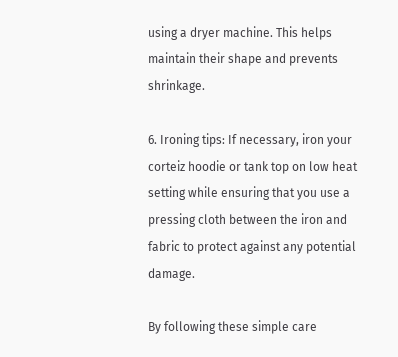using a dryer machine. This helps maintain their shape and prevents shrinkage.

6. Ironing tips: If necessary, iron your corteiz hoodie or tank top on low heat setting while ensuring that you use a pressing cloth between the iron and fabric to protect against any potential damage.

By following these simple care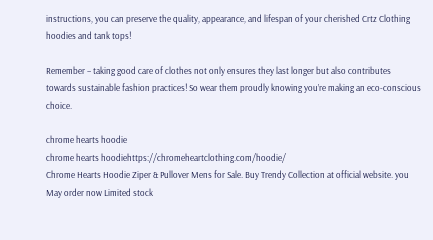instructions, you can preserve the quality, appearance, and lifespan of your cherished Crtz Clothing hoodies and tank tops!

Remember – taking good care of clothes not only ensures they last longer but also contributes towards sustainable fashion practices! So wear them proudly knowing you’re making an eco-conscious choice.

chrome hearts hoodie
chrome hearts hoodiehttps://chromeheartclothing.com/hoodie/
Chrome Hearts Hoodie Ziper & Pullover Mens for Sale. Buy Trendy Collection at official website. you May order now Limited stock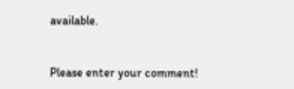available.


Please enter your comment!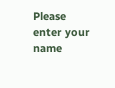Please enter your name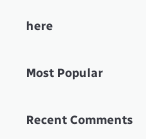here

Most Popular

Recent Comments